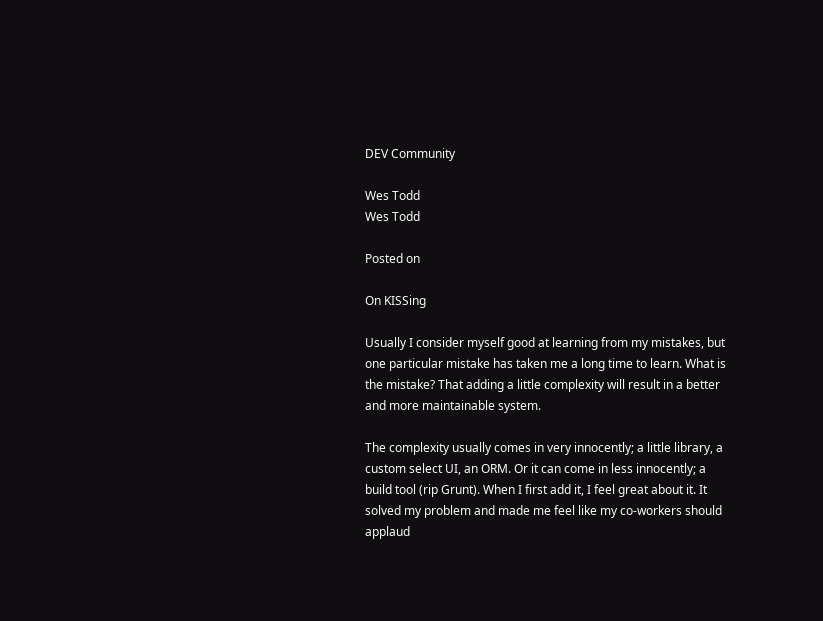DEV Community

Wes Todd
Wes Todd

Posted on

On KISSing

Usually I consider myself good at learning from my mistakes, but one particular mistake has taken me a long time to learn. What is the mistake? That adding a little complexity will result in a better and more maintainable system.

The complexity usually comes in very innocently; a little library, a custom select UI, an ORM. Or it can come in less innocently; a build tool (rip Grunt). When I first add it, I feel great about it. It solved my problem and made me feel like my co-workers should applaud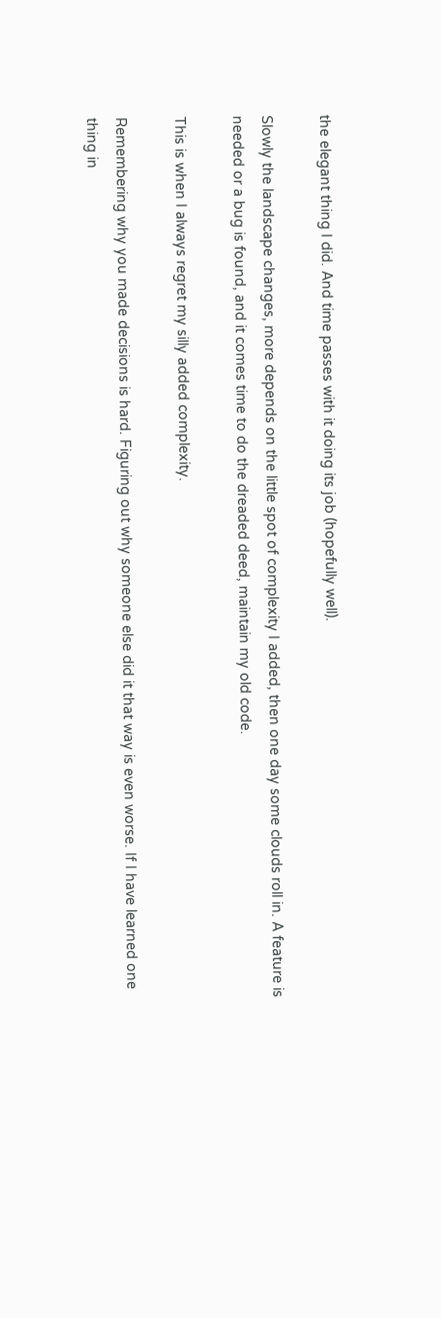the elegant thing I did. And time passes with it doing its job (hopefully well).

Slowly the landscape changes, more depends on the little spot of complexity I added, then one day some clouds roll in. A feature is needed or a bug is found, and it comes time to do the dreaded deed, maintain my old code.

This is when I always regret my silly added complexity.

Remembering why you made decisions is hard. Figuring out why someone else did it that way is even worse. If I have learned one thing in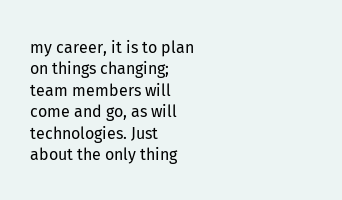my career, it is to plan on things changing; team members will come and go, as will technologies. Just about the only thing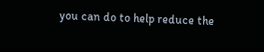you can do to help reduce the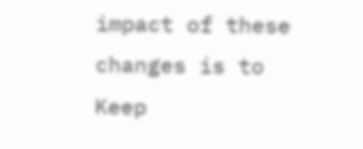impact of these changes is to Keep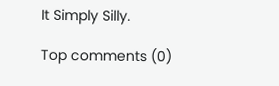It Simply Silly.

Top comments (0)